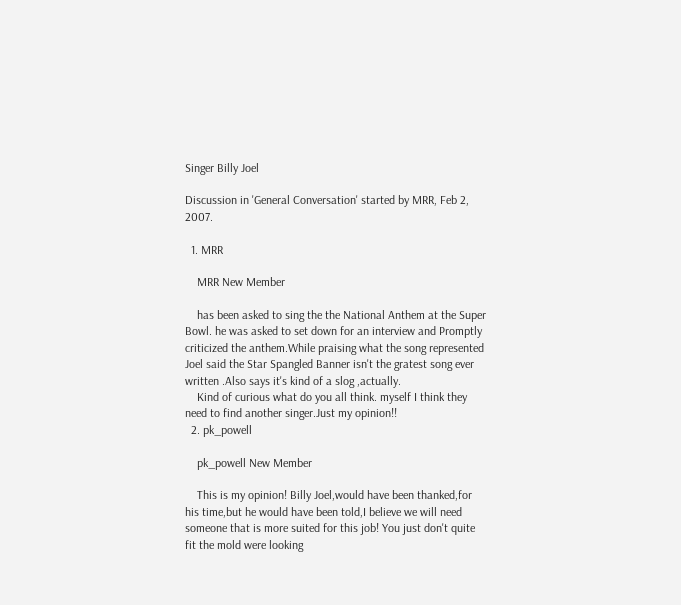Singer Billy Joel

Discussion in 'General Conversation' started by MRR, Feb 2, 2007.

  1. MRR

    MRR New Member

    has been asked to sing the the National Anthem at the Super Bowl. he was asked to set down for an interview and Promptly criticized the anthem.While praising what the song represented Joel said the Star Spangled Banner isn't the gratest song ever written .Also says it's kind of a slog ,actually.
    Kind of curious what do you all think. myself I think they need to find another singer.Just my opinion!!
  2. pk_powell

    pk_powell New Member

    This is my opinion! Billy Joel,would have been thanked,for his time,but he would have been told,I believe we will need someone that is more suited for this job! You just don't quite fit the mold were looking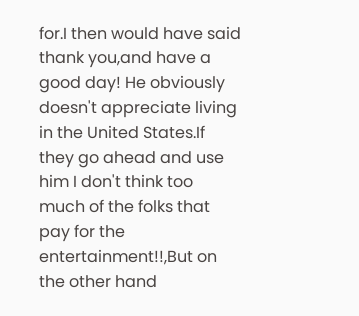for.I then would have said thank you,and have a good day! He obviously doesn't appreciate living in the United States.If they go ahead and use him I don't think too much of the folks that pay for the entertainment!!,But on the other hand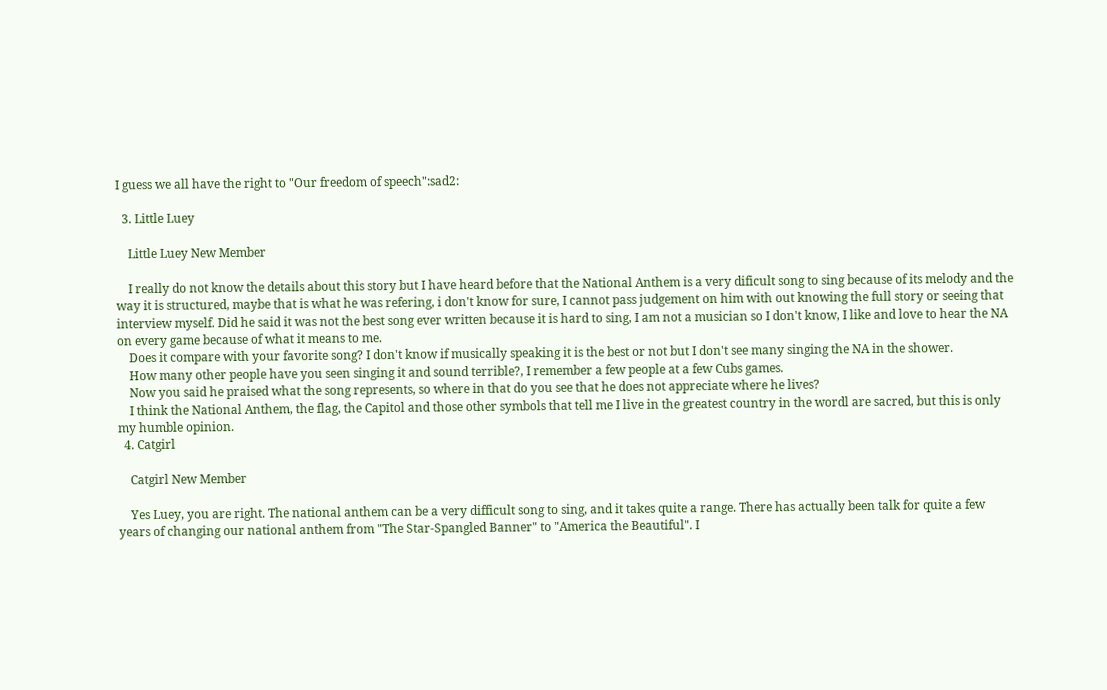I guess we all have the right to "Our freedom of speech":sad2:

  3. Little Luey

    Little Luey New Member

    I really do not know the details about this story but I have heard before that the National Anthem is a very dificult song to sing because of its melody and the way it is structured, maybe that is what he was refering, i don't know for sure, I cannot pass judgement on him with out knowing the full story or seeing that interview myself. Did he said it was not the best song ever written because it is hard to sing, I am not a musician so I don't know, I like and love to hear the NA on every game because of what it means to me.
    Does it compare with your favorite song? I don't know if musically speaking it is the best or not but I don't see many singing the NA in the shower.
    How many other people have you seen singing it and sound terrible?, I remember a few people at a few Cubs games.
    Now you said he praised what the song represents, so where in that do you see that he does not appreciate where he lives?
    I think the National Anthem, the flag, the Capitol and those other symbols that tell me I live in the greatest country in the wordl are sacred, but this is only my humble opinion.
  4. Catgirl

    Catgirl New Member

    Yes Luey, you are right. The national anthem can be a very difficult song to sing, and it takes quite a range. There has actually been talk for quite a few years of changing our national anthem from "The Star-Spangled Banner" to "America the Beautiful". I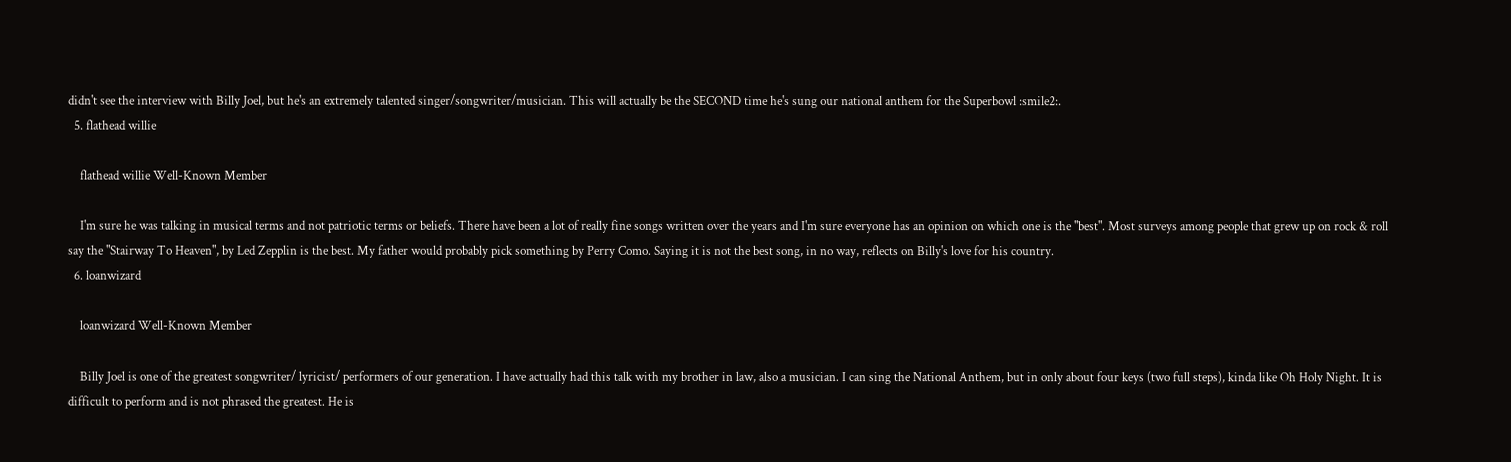didn't see the interview with Billy Joel, but he's an extremely talented singer/songwriter/musician. This will actually be the SECOND time he's sung our national anthem for the Superbowl :smile2:.
  5. flathead willie

    flathead willie Well-Known Member

    I'm sure he was talking in musical terms and not patriotic terms or beliefs. There have been a lot of really fine songs written over the years and I'm sure everyone has an opinion on which one is the "best". Most surveys among people that grew up on rock & roll say the "Stairway To Heaven", by Led Zepplin is the best. My father would probably pick something by Perry Como. Saying it is not the best song, in no way, reflects on Billy's love for his country.
  6. loanwizard

    loanwizard Well-Known Member

    Billy Joel is one of the greatest songwriter/ lyricist/ performers of our generation. I have actually had this talk with my brother in law, also a musician. I can sing the National Anthem, but in only about four keys (two full steps), kinda like Oh Holy Night. It is difficult to perform and is not phrased the greatest. He is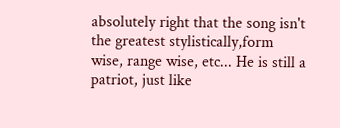absolutely right that the song isn't the greatest stylistically,form wise, range wise, etc... He is still a patriot, just like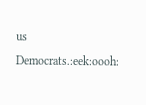us Democrats.:eek:oooh: